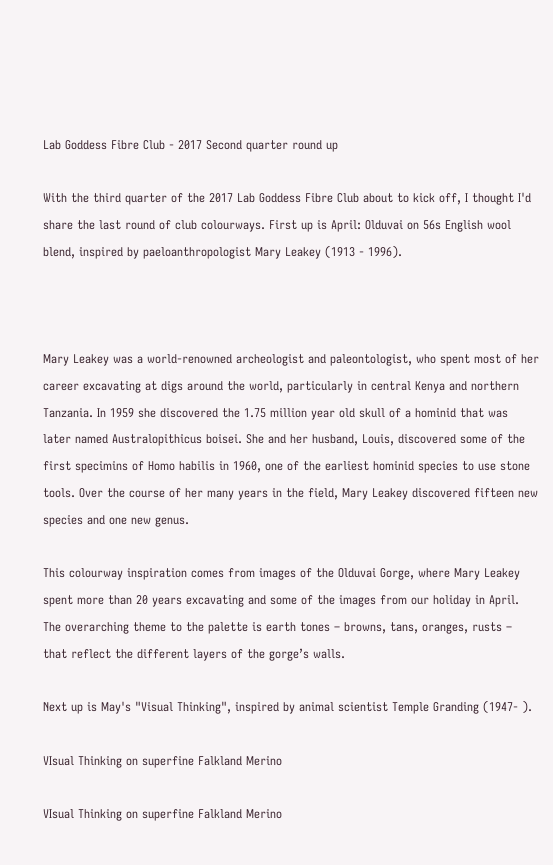Lab Goddess Fibre Club - 2017 Second quarter round up

With the third quarter of the 2017 Lab Goddess Fibre Club about to kick off, I thought I'd share the last round of club colourways. First up is April: Olduvai on 56s English wool blend, inspired by paeloanthropologist Mary Leakey (1913 - 1996).



Mary Leakey was a world-renowned archeologist and paleontologist, who spent most of her career excavating at digs around the world, particularly in central Kenya and northern Tanzania. In 1959 she discovered the 1.75 million year old skull of a hominid that was later named Australopithicus boisei. She and her husband, Louis, discovered some of the first specimins of Homo habilis in 1960, one of the earliest hominid species to use stone tools. Over the course of her many years in the field, Mary Leakey discovered fifteen new species and one new genus.

This colourway inspiration comes from images of the Olduvai Gorge, where Mary Leakey spent more than 20 years excavating and some of the images from our holiday in April. The overarching theme to the palette is earth tones – browns, tans, oranges, rusts – that reflect the different layers of the gorge’s walls.

Next up is May's "Visual Thinking", inspired by animal scientist Temple Granding (1947- ).

VIsual Thinking on superfine Falkland Merino

VIsual Thinking on superfine Falkland Merino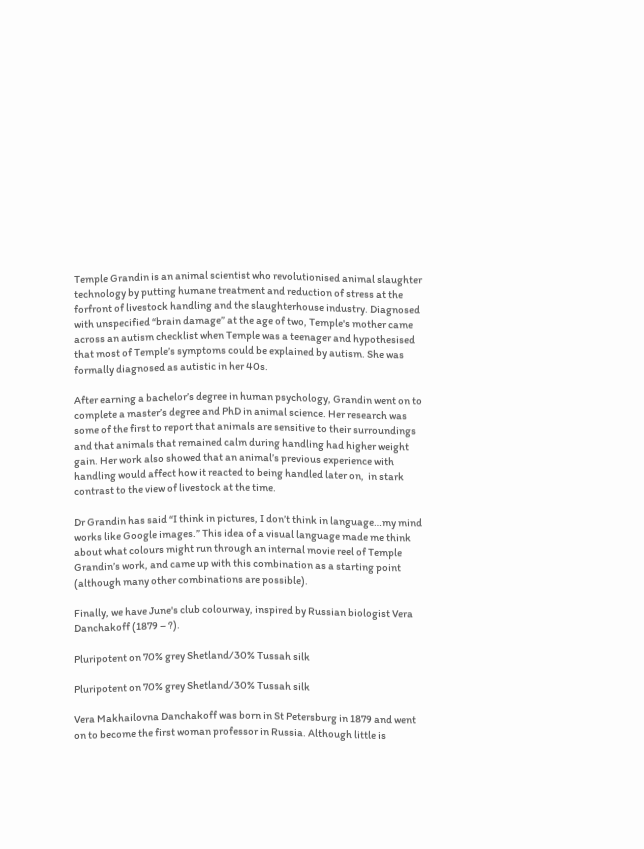Temple Grandin is an animal scientist who revolutionised animal slaughter technology by putting humane treatment and reduction of stress at the forfront of livestock handling and the slaughterhouse industry. Diagnosed with unspecified “brain damage” at the age of two, Temple's mother came across an autism checklist when Temple was a teenager and hypothesised that most of Temple’s symptoms could be explained by autism. She was formally diagnosed as autistic in her 40s.

After earning a bachelor’s degree in human psychology, Grandin went on to complete a master’s degree and PhD in animal science. Her research was some of the first to report that animals are sensitive to their surroundings and that animals that remained calm during handling had higher weight gain. Her work also showed that an animal’s previous experience with handling would affect how it reacted to being handled later on,  in stark contrast to the view of livestock at the time.

Dr Grandin has said “I think in pictures, I don’t think in language…my mind works like Google images.” This idea of a visual language made me think about what colours might run through an internal movie reel of Temple Grandin’s work, and came up with this combination as a starting point (although many other combinations are possible).

Finally, we have June's club colourway, inspired by Russian biologist Vera Danchakoff (1879 – ?).

Pluripotent on 70% grey Shetland/30% Tussah silk

Pluripotent on 70% grey Shetland/30% Tussah silk

Vera Makhailovna Danchakoff was born in St Petersburg in 1879 and went on to become the first woman professor in Russia. Although little is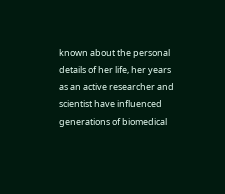known about the personal details of her life, her years as an active researcher and scientist have influenced generations of biomedical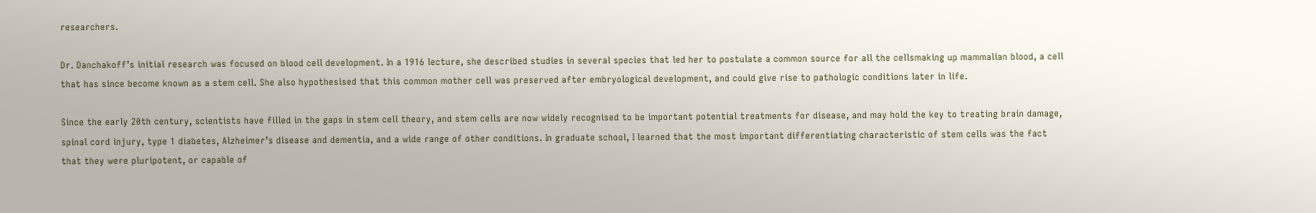researchers.

Dr. Danchakoff’s initial research was focused on blood cell development. In a 1916 lecture, she described studies in several species that led her to postulate a common source for all the cellsmaking up mammalian blood, a cell that has since become known as a stem cell. She also hypothesised that this common mother cell was preserved after embryological development, and could give rise to pathologic conditions later in life.

Since the early 20th century, scientists have filled in the gaps in stem cell theory, and stem cells are now widely recognised to be important potential treatments for disease, and may hold the key to treating brain damage, spinal cord injury, type 1 diabetes, Alzheimer’s disease and dementia, and a wide range of other conditions. In graduate school, I learned that the most important differentiating characteristic of stem cells was the fact that they were pluripotent, or capable of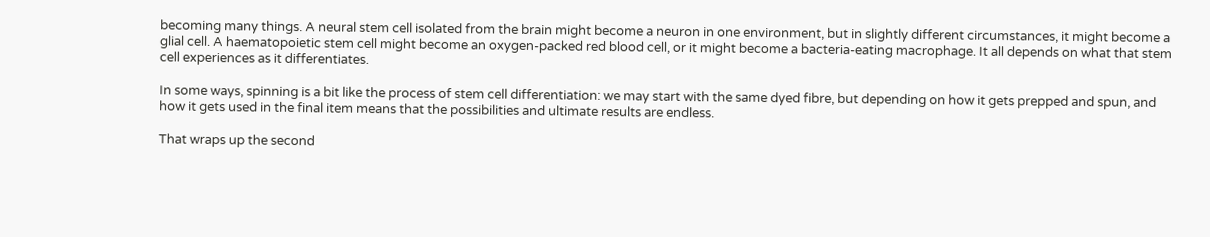becoming many things. A neural stem cell isolated from the brain might become a neuron in one environment, but in slightly different circumstances, it might become a glial cell. A haematopoietic stem cell might become an oxygen-packed red blood cell, or it might become a bacteria-eating macrophage. It all depends on what that stem cell experiences as it differentiates.

In some ways, spinning is a bit like the process of stem cell differentiation: we may start with the same dyed fibre, but depending on how it gets prepped and spun, and how it gets used in the final item means that the possibilities and ultimate results are endless.

That wraps up the second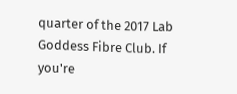quarter of the 2017 Lab Goddess Fibre Club. If you're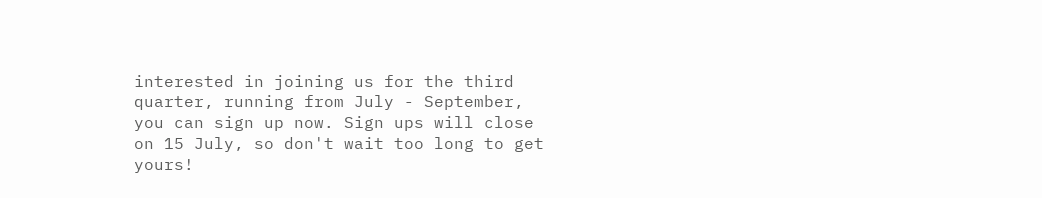interested in joining us for the third quarter, running from July - September, you can sign up now. Sign ups will close on 15 July, so don't wait too long to get yours!